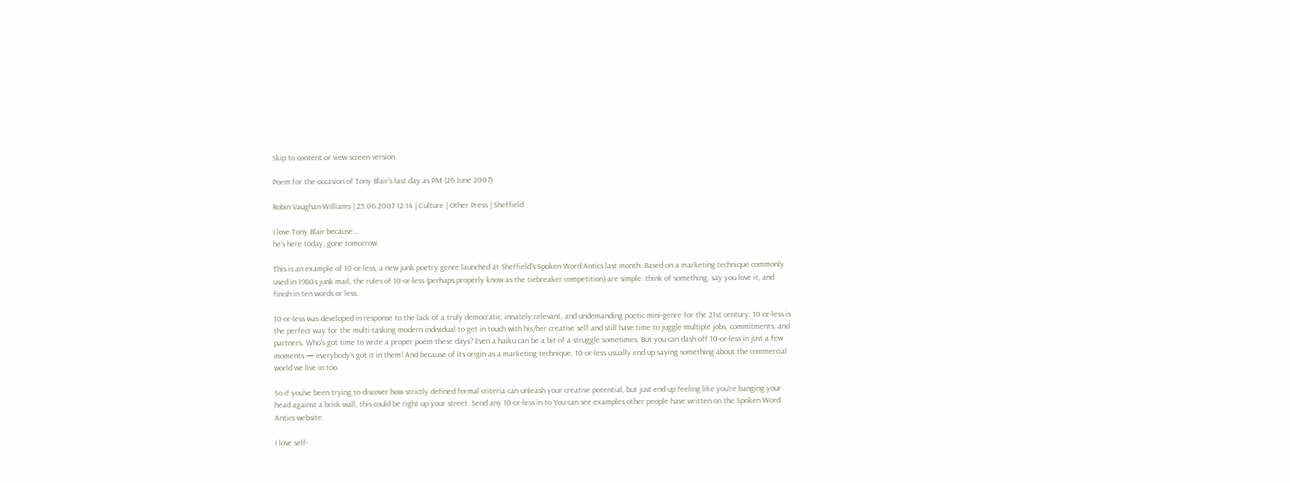Skip to content or view screen version

Poem for the occasion of Tony Blair's last day as PM (26 June 2007)

Robin Vaughan-Williams | 25.06.2007 12:14 | Culture | Other Press | Sheffield

I love Tony Blair because...
he's here today, gone tomorrow.

This is an example of 10-or-less, a new junk poetry genre launched at Sheffield's Spoken Word Antics last month. Based on a marketing technique commonly used in 1980s junk mail, the rules of 10-or-less (perhaps properly know as the tiebreaker competition) are simple: think of something, say you love it, and finish in ten words or less.

10-or-less was developed in response to the lack of a truly democratic, innately relevant, and undemanding poetic mini-genre for the 21st century. 10-or-less is the perfect way for the multi-tasking modern individual to get in touch with his/her creative self and still have time to juggle multiple jobs, commitments, and partners. Who's got time to write a proper poem these days? Even a haiku can be a bit of a struggle sometimes. But you can dash off 10-or-less in just a few moments — everybody's got it in them! And because of its origin as a marketing technique, 10-or-less usually end up saying something about the commercial world we live in too.

So if you've been trying to discover how strictly defined formal criteria can unleash your creative potential, but just end up feeling like you're banging your head against a brick wall, this could be right up your street. Send any 10-or-less in to You can see examples other people have written on the Spoken Word Antics website:

I love self-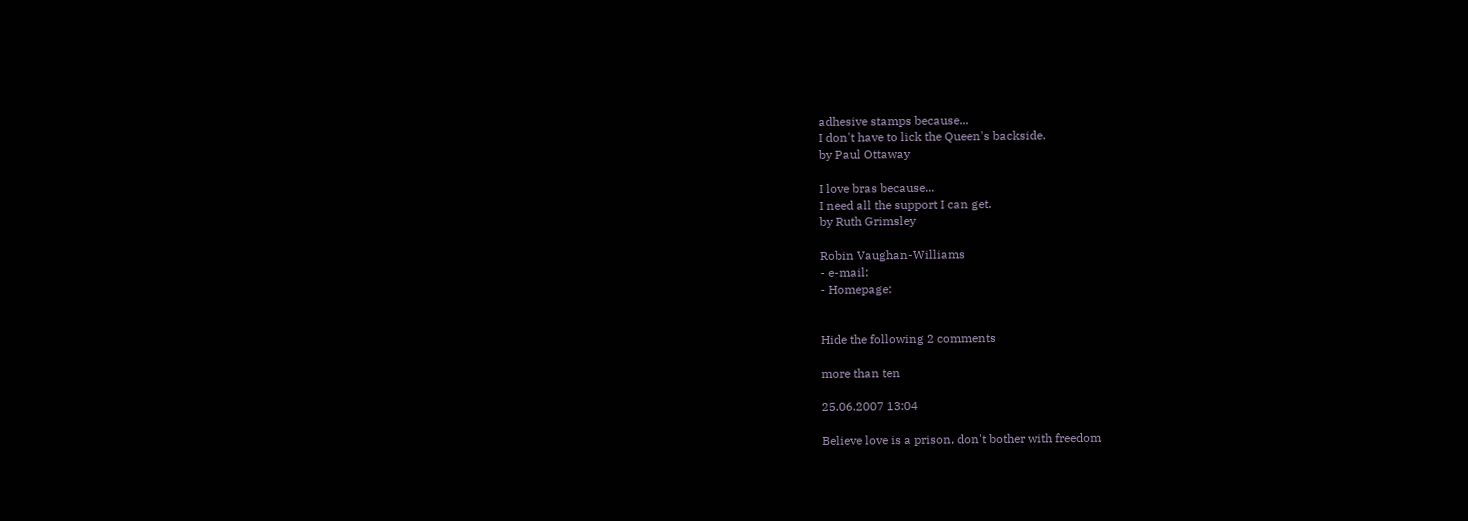adhesive stamps because...
I don't have to lick the Queen's backside.
by Paul Ottaway

I love bras because...
I need all the support I can get.
by Ruth Grimsley

Robin Vaughan-Williams
- e-mail:
- Homepage:


Hide the following 2 comments

more than ten

25.06.2007 13:04

Believe love is a prison, don't bother with freedom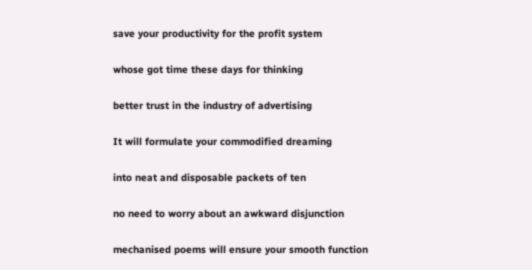save your productivity for the profit system

whose got time these days for thinking

better trust in the industry of advertising

It will formulate your commodified dreaming

into neat and disposable packets of ten

no need to worry about an awkward disjunction

mechanised poems will ensure your smooth function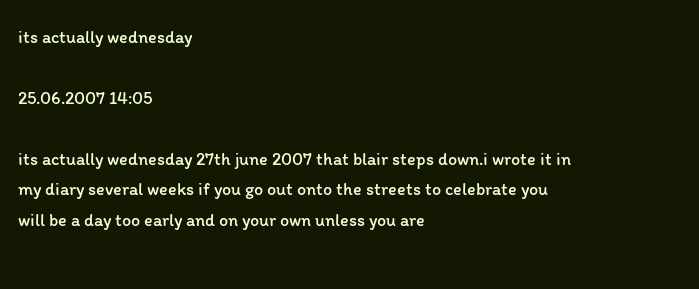its actually wednesday

25.06.2007 14:05

its actually wednesday 27th june 2007 that blair steps down.i wrote it in my diary several weeks if you go out onto the streets to celebrate you will be a day too early and on your own unless you are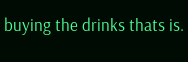buying the drinks thats is.